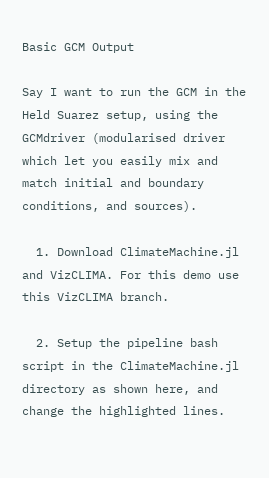Basic GCM Output

Say I want to run the GCM in the Held Suarez setup, using the GCMdriver (modularised driver which let you easily mix and match initial and boundary conditions, and sources).

  1. Download ClimateMachine.jl and VizCLIMA. For this demo use this VizCLIMA branch.

  2. Setup the pipeline bash script in the ClimateMachine.jl directory as shown here, and change the highlighted lines.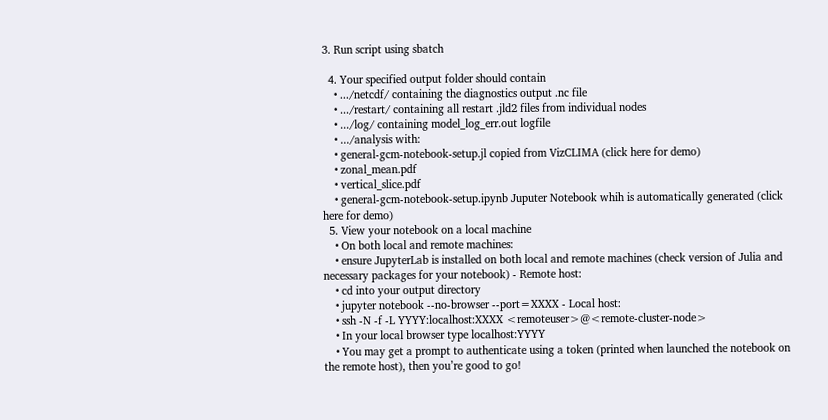3. Run script using sbatch

  4. Your specified output folder should contain
    • .../netcdf/ containing the diagnostics output .nc file
    • .../restart/ containing all restart .jld2 files from individual nodes
    • .../log/ containing model_log_err.out logfile
    • .../analysis with:
    • general-gcm-notebook-setup.jl copied from VizCLIMA (click here for demo)
    • zonal_mean.pdf
    • vertical_slice.pdf
    • general-gcm-notebook-setup.ipynb Juputer Notebook whih is automatically generated (click here for demo)
  5. View your notebook on a local machine
    • On both local and remote machines:
    • ensure JupyterLab is installed on both local and remote machines (check version of Julia and necessary packages for your notebook) - Remote host:
    • cd into your output directory
    • jupyter notebook --no-browser --port=XXXX - Local host:
    • ssh -N -f -L YYYY:localhost:XXXX <remoteuser>@<remote-cluster-node>
    • In your local browser type localhost:YYYY
    • You may get a prompt to authenticate using a token (printed when launched the notebook on the remote host), then you’re good to go!